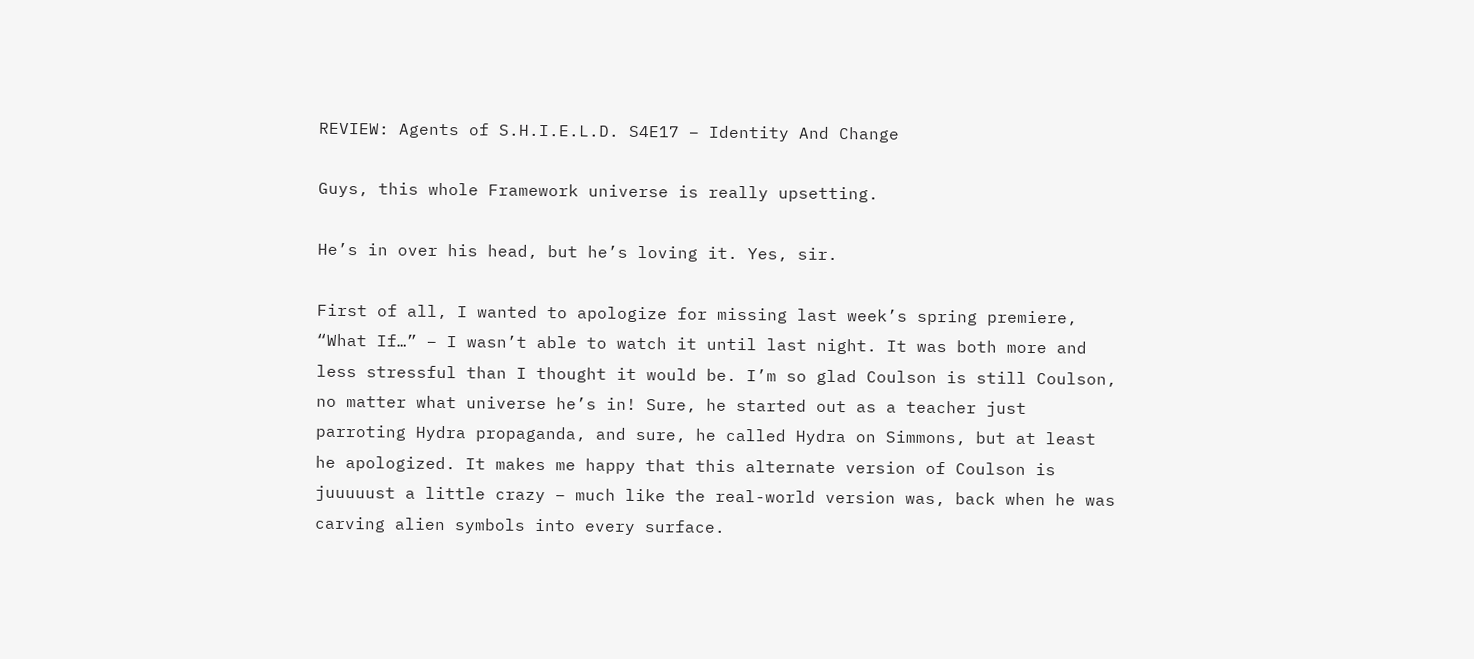REVIEW: Agents of S.H.I.E.L.D. S4E17 – Identity And Change

Guys, this whole Framework universe is really upsetting.

He’s in over his head, but he’s loving it. Yes, sir.

First of all, I wanted to apologize for missing last week’s spring premiere, “What If…” – I wasn’t able to watch it until last night. It was both more and less stressful than I thought it would be. I’m so glad Coulson is still Coulson, no matter what universe he’s in! Sure, he started out as a teacher just parroting Hydra propaganda, and sure, he called Hydra on Simmons, but at least he apologized. It makes me happy that this alternate version of Coulson is juuuuust a little crazy – much like the real-world version was, back when he was carving alien symbols into every surface.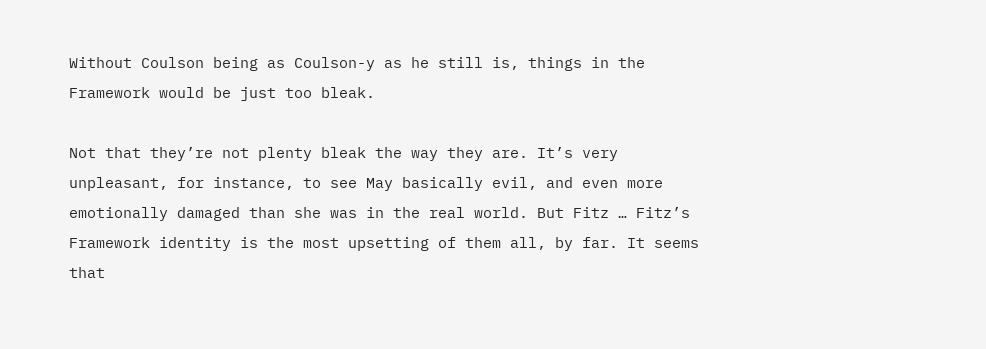Without Coulson being as Coulson-y as he still is, things in the Framework would be just too bleak.

Not that they’re not plenty bleak the way they are. It’s very unpleasant, for instance, to see May basically evil, and even more emotionally damaged than she was in the real world. But Fitz … Fitz’s Framework identity is the most upsetting of them all, by far. It seems that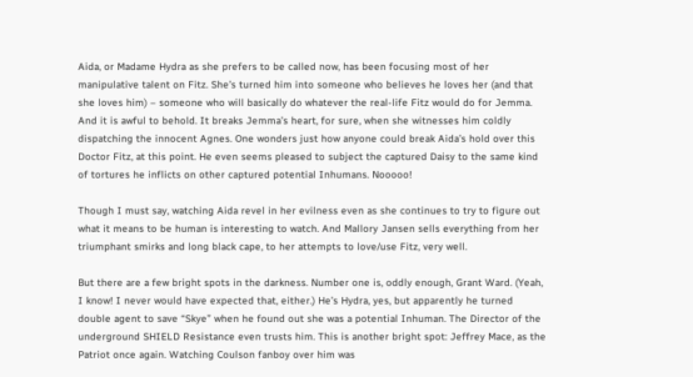Aida, or Madame Hydra as she prefers to be called now, has been focusing most of her manipulative talent on Fitz. She’s turned him into someone who believes he loves her (and that she loves him) – someone who will basically do whatever the real-life Fitz would do for Jemma. And it is awful to behold. It breaks Jemma’s heart, for sure, when she witnesses him coldly dispatching the innocent Agnes. One wonders just how anyone could break Aida’s hold over this Doctor Fitz, at this point. He even seems pleased to subject the captured Daisy to the same kind of tortures he inflicts on other captured potential Inhumans. Nooooo!

Though I must say, watching Aida revel in her evilness even as she continues to try to figure out what it means to be human is interesting to watch. And Mallory Jansen sells everything from her triumphant smirks and long black cape, to her attempts to love/use Fitz, very well.

But there are a few bright spots in the darkness. Number one is, oddly enough, Grant Ward. (Yeah, I know! I never would have expected that, either.) He’s Hydra, yes, but apparently he turned double agent to save “Skye” when he found out she was a potential Inhuman. The Director of the underground SHIELD Resistance even trusts him. This is another bright spot: Jeffrey Mace, as the Patriot once again. Watching Coulson fanboy over him was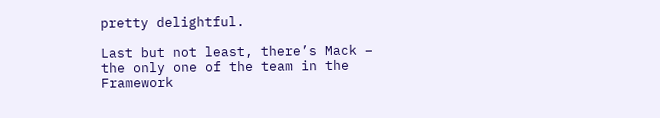pretty delightful.

Last but not least, there’s Mack – the only one of the team in the Framework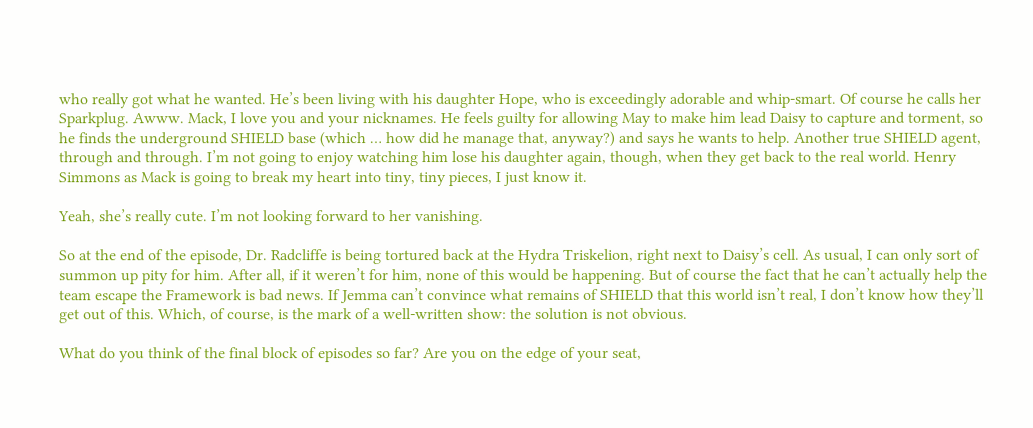who really got what he wanted. He’s been living with his daughter Hope, who is exceedingly adorable and whip-smart. Of course he calls her Sparkplug. Awww. Mack, I love you and your nicknames. He feels guilty for allowing May to make him lead Daisy to capture and torment, so he finds the underground SHIELD base (which … how did he manage that, anyway?) and says he wants to help. Another true SHIELD agent, through and through. I’m not going to enjoy watching him lose his daughter again, though, when they get back to the real world. Henry Simmons as Mack is going to break my heart into tiny, tiny pieces, I just know it.

Yeah, she’s really cute. I’m not looking forward to her vanishing.

So at the end of the episode, Dr. Radcliffe is being tortured back at the Hydra Triskelion, right next to Daisy’s cell. As usual, I can only sort of summon up pity for him. After all, if it weren’t for him, none of this would be happening. But of course the fact that he can’t actually help the team escape the Framework is bad news. If Jemma can’t convince what remains of SHIELD that this world isn’t real, I don’t know how they’ll get out of this. Which, of course, is the mark of a well-written show: the solution is not obvious.

What do you think of the final block of episodes so far? Are you on the edge of your seat,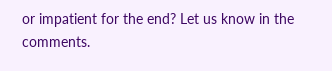or impatient for the end? Let us know in the comments.